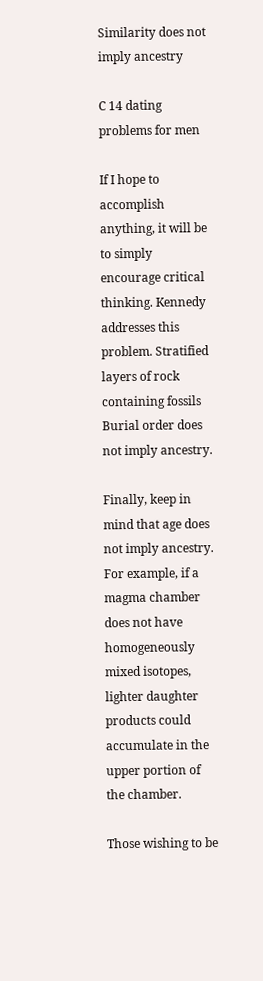Similarity does not imply ancestry

C 14 dating problems for men

If I hope to accomplish anything, it will be to simply encourage critical thinking. Kennedy addresses this problem. Stratified layers of rock containing fossils Burial order does not imply ancestry.

Finally, keep in mind that age does not imply ancestry. For example, if a magma chamber does not have homogeneously mixed isotopes, lighter daughter products could accumulate in the upper portion of the chamber.

Those wishing to be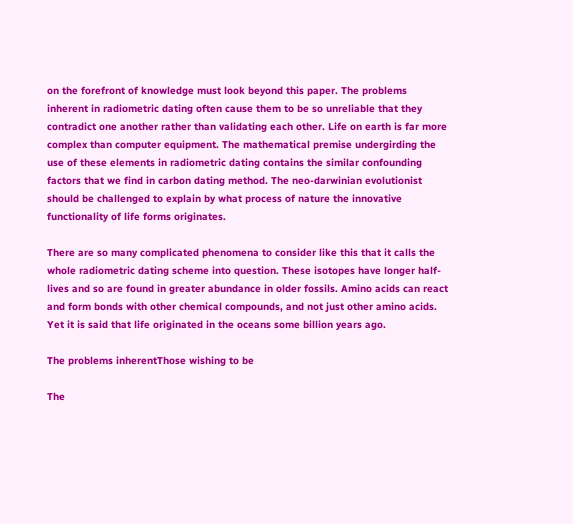on the forefront of knowledge must look beyond this paper. The problems inherent in radiometric dating often cause them to be so unreliable that they contradict one another rather than validating each other. Life on earth is far more complex than computer equipment. The mathematical premise undergirding the use of these elements in radiometric dating contains the similar confounding factors that we find in carbon dating method. The neo-darwinian evolutionist should be challenged to explain by what process of nature the innovative functionality of life forms originates.

There are so many complicated phenomena to consider like this that it calls the whole radiometric dating scheme into question. These isotopes have longer half-lives and so are found in greater abundance in older fossils. Amino acids can react and form bonds with other chemical compounds, and not just other amino acids. Yet it is said that life originated in the oceans some billion years ago.

The problems inherentThose wishing to be

The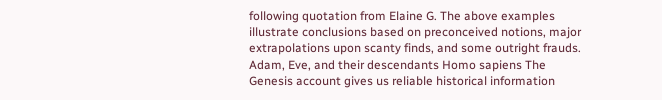following quotation from Elaine G. The above examples illustrate conclusions based on preconceived notions, major extrapolations upon scanty finds, and some outright frauds. Adam, Eve, and their descendants Homo sapiens The Genesis account gives us reliable historical information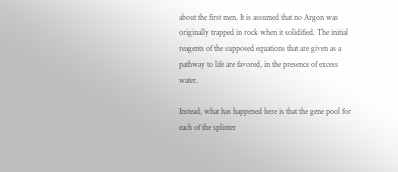about the first men. It is assumed that no Argon was originally trapped in rock when it solidified. The initial reagents of the supposed equations that are given as a pathway to life are favored, in the presence of excess water.

Instead, what has happened here is that the gene pool for each of the splinter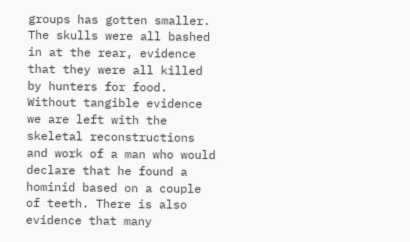groups has gotten smaller. The skulls were all bashed in at the rear, evidence that they were all killed by hunters for food. Without tangible evidence we are left with the skeletal reconstructions and work of a man who would declare that he found a hominid based on a couple of teeth. There is also evidence that many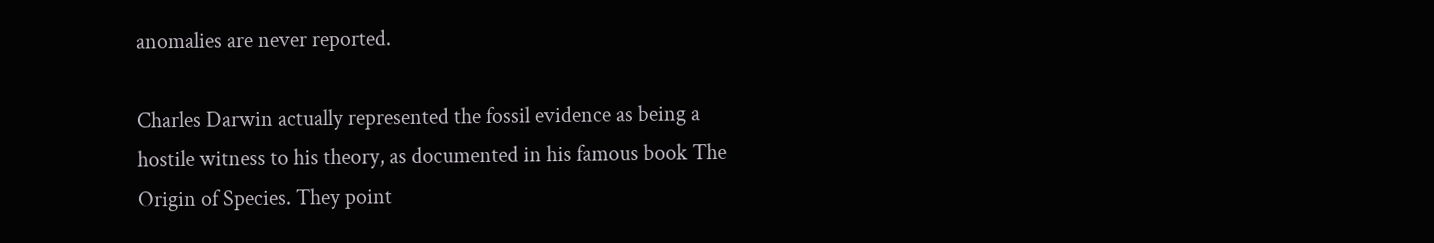anomalies are never reported.

Charles Darwin actually represented the fossil evidence as being a hostile witness to his theory, as documented in his famous book The Origin of Species. They point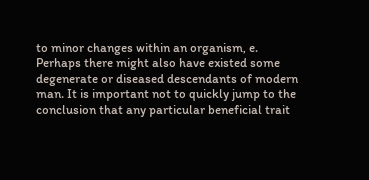to minor changes within an organism, e. Perhaps there might also have existed some degenerate or diseased descendants of modern man. It is important not to quickly jump to the conclusion that any particular beneficial trait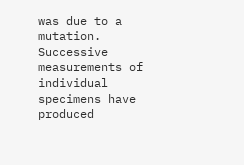was due to a mutation. Successive measurements of individual specimens have produced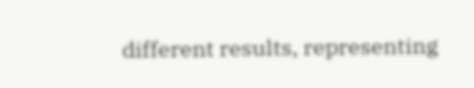different results, representing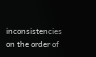inconsistencies on the order of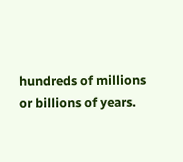hundreds of millions or billions of years.